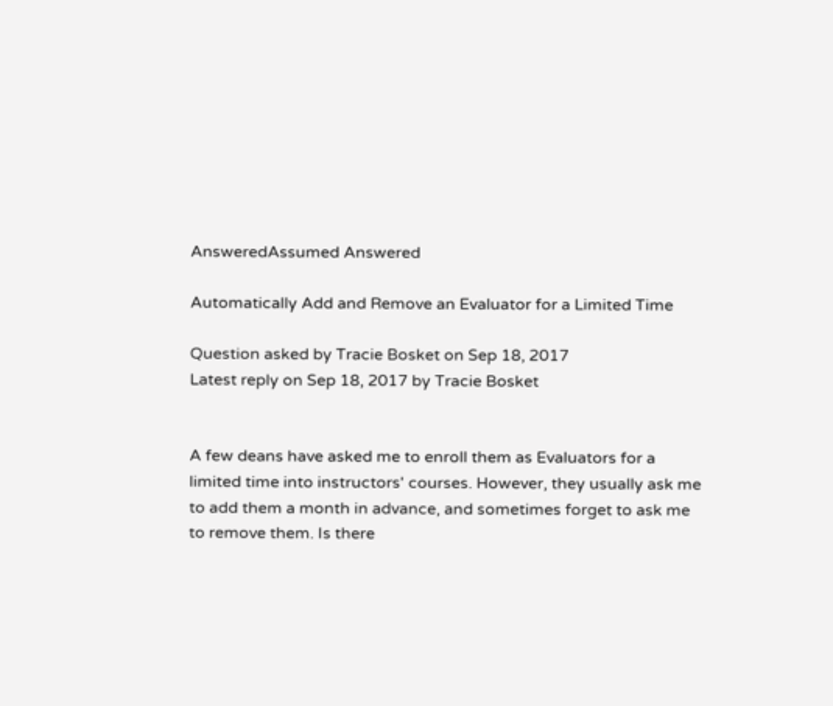AnsweredAssumed Answered

Automatically Add and Remove an Evaluator for a Limited Time

Question asked by Tracie Bosket on Sep 18, 2017
Latest reply on Sep 18, 2017 by Tracie Bosket


A few deans have asked me to enroll them as Evaluators for a limited time into instructors' courses. However, they usually ask me to add them a month in advance, and sometimes forget to ask me to remove them. Is there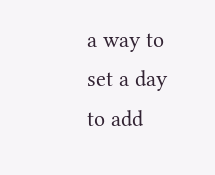a way to set a day to add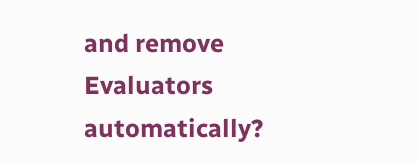and remove Evaluators automatically?